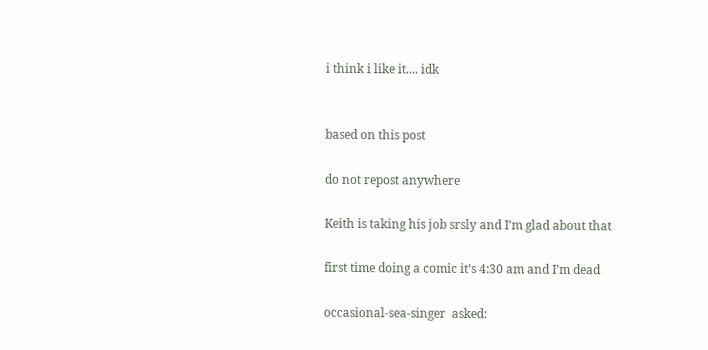i think i like it.... idk


based on this post

do not repost anywhere

Keith is taking his job srsly and I’m glad about that

first time doing a comic it’s 4:30 am and I’m dead

occasional-sea-singer  asked: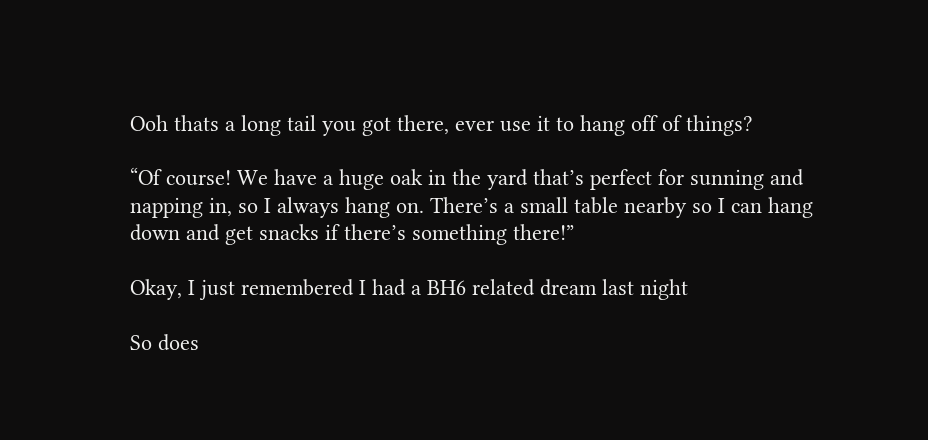Ooh thats a long tail you got there, ever use it to hang off of things?

“Of course! We have a huge oak in the yard that’s perfect for sunning and napping in, so I always hang on. There’s a small table nearby so I can hang down and get snacks if there’s something there!”

Okay, I just remembered I had a BH6 related dream last night

So does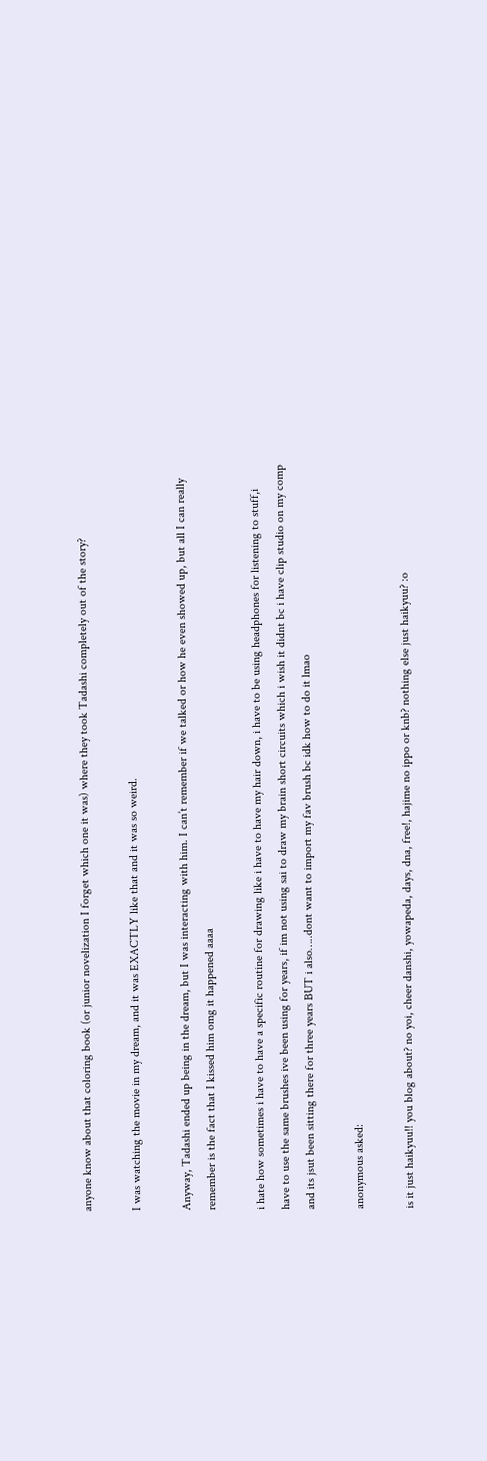anyone know about that coloring book (or junior novelization I forget which one it was) where they took Tadashi completely out of the story?

I was watching the movie in my dream, and it was EXACTLY like that and it was so weird.

Anyway, Tadashi ended up being in the dream, but I was interacting with him. I can’t remember if we talked or how he even showed up, but all I can really remember is the fact that I kissed him omg it happened aaaa

i hate how sometimes i have to have a specific routine for drawing like i have to have my hair down, i have to be using headphones for listening to stuff,i have to use the same brushes ive been using for years, if im not using sai to draw my brain short circuits which i wish it didnt bc i have clip studio on my comp and its jsut been sitting there for three years BUT i also…..dont want to import my fav brush bc idk how to do it lmao

anonymous asked:

is it just haikyuu!! you blog about? no yoi, cheer danshi, yowapeda, days, dna, free!, hajime no ippo or knb? nothing else just haikyuu? :o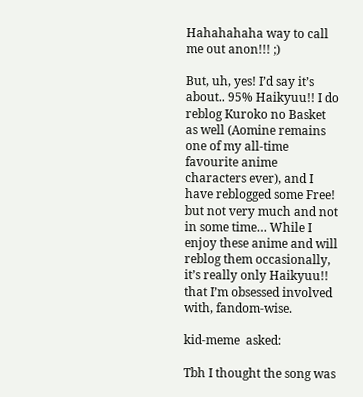Hahahahaha way to call me out anon!!! ;)

But, uh, yes! I’d say it’s about.. 95% Haikyuu!! I do reblog Kuroko no Basket as well (Aomine remains one of my all-time favourite anime characters ever), and I have reblogged some Free! but not very much and not in some time… While I enjoy these anime and will reblog them occasionally, it’s really only Haikyuu!! that I’m obsessed involved with, fandom-wise.

kid-meme  asked:

Tbh I thought the song was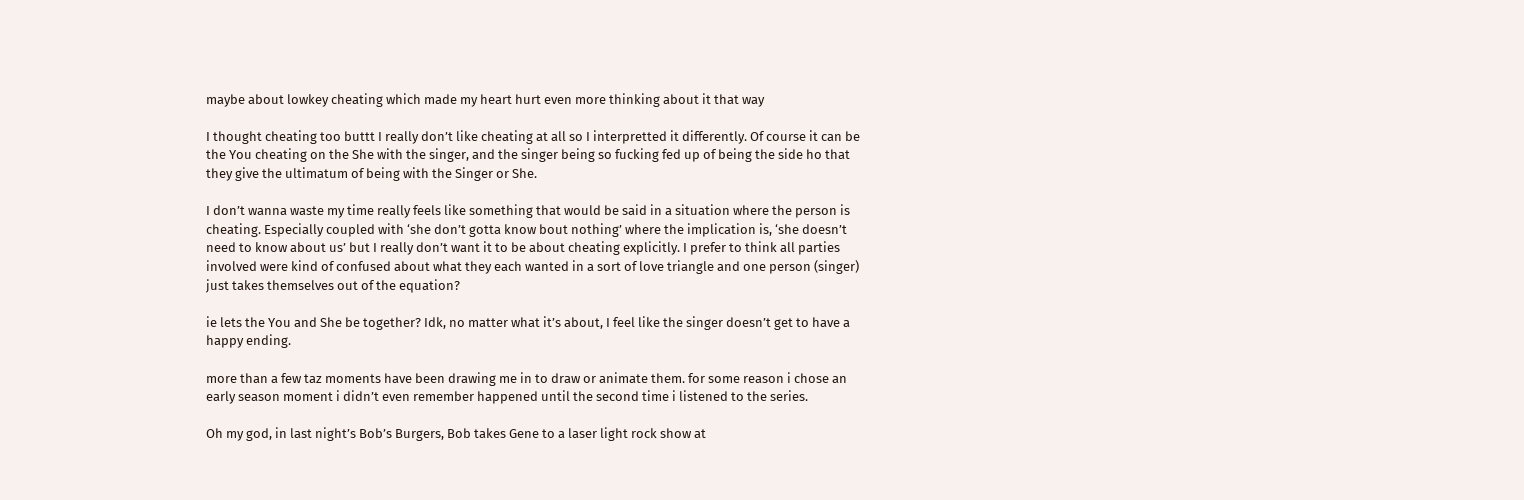maybe about lowkey cheating which made my heart hurt even more thinking about it that way

I thought cheating too buttt I really don’t like cheating at all so I interpretted it differently. Of course it can be the You cheating on the She with the singer, and the singer being so fucking fed up of being the side ho that they give the ultimatum of being with the Singer or She.

I don’t wanna waste my time really feels like something that would be said in a situation where the person is cheating. Especially coupled with ‘she don’t gotta know bout nothing’ where the implication is, ‘she doesn’t need to know about us’ but I really don’t want it to be about cheating explicitly. I prefer to think all parties involved were kind of confused about what they each wanted in a sort of love triangle and one person (singer) just takes themselves out of the equation?

ie lets the You and She be together? Idk, no matter what it’s about, I feel like the singer doesn’t get to have a happy ending.

more than a few taz moments have been drawing me in to draw or animate them. for some reason i chose an early season moment i didn’t even remember happened until the second time i listened to the series.

Oh my god, in last night’s Bob’s Burgers, Bob takes Gene to a laser light rock show at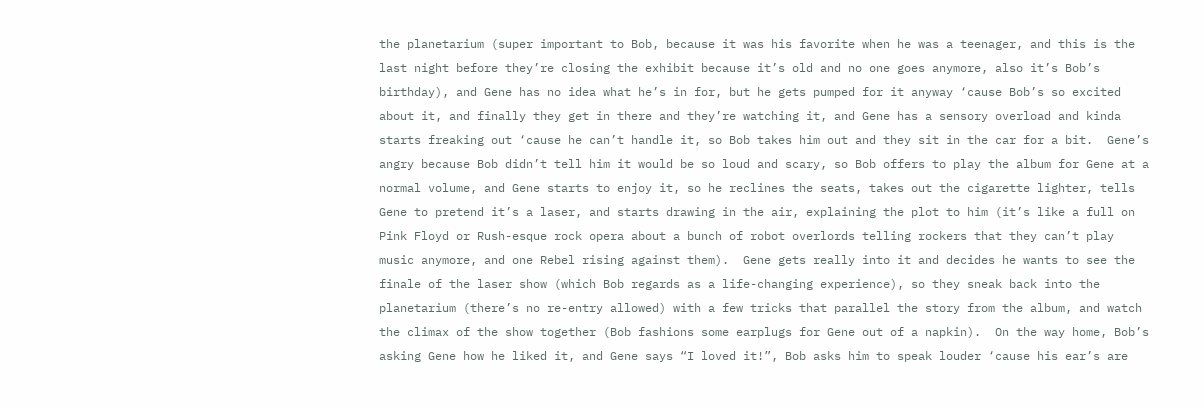the planetarium (super important to Bob, because it was his favorite when he was a teenager, and this is the last night before they’re closing the exhibit because it’s old and no one goes anymore, also it’s Bob’s birthday), and Gene has no idea what he’s in for, but he gets pumped for it anyway ‘cause Bob’s so excited about it, and finally they get in there and they’re watching it, and Gene has a sensory overload and kinda starts freaking out ‘cause he can’t handle it, so Bob takes him out and they sit in the car for a bit.  Gene’s angry because Bob didn’t tell him it would be so loud and scary, so Bob offers to play the album for Gene at a normal volume, and Gene starts to enjoy it, so he reclines the seats, takes out the cigarette lighter, tells Gene to pretend it’s a laser, and starts drawing in the air, explaining the plot to him (it’s like a full on Pink Floyd or Rush-esque rock opera about a bunch of robot overlords telling rockers that they can’t play music anymore, and one Rebel rising against them).  Gene gets really into it and decides he wants to see the finale of the laser show (which Bob regards as a life-changing experience), so they sneak back into the planetarium (there’s no re-entry allowed) with a few tricks that parallel the story from the album, and watch the climax of the show together (Bob fashions some earplugs for Gene out of a napkin).  On the way home, Bob’s asking Gene how he liked it, and Gene says “I loved it!”, Bob asks him to speak louder ‘cause his ear’s are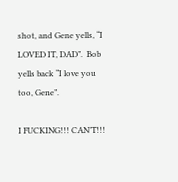shot, and Gene yells, “I LOVED IT, DAD”.  Bob yells back “I love you too, Gene”.

I FUCKING!!! CAN’T!!!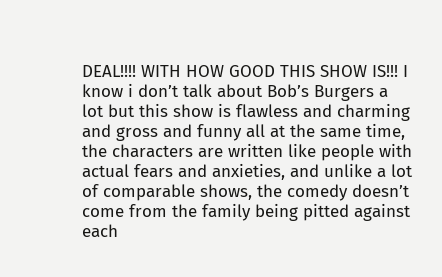DEAL!!!! WITH HOW GOOD THIS SHOW IS!!! I know i don’t talk about Bob’s Burgers a lot but this show is flawless and charming and gross and funny all at the same time, the characters are written like people with actual fears and anxieties, and unlike a lot of comparable shows, the comedy doesn’t come from the family being pitted against each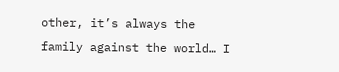other, it’s always the family against the world… I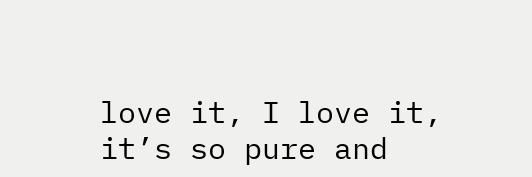love it, I love it, it’s so pure and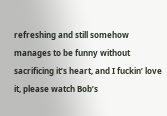refreshing and still somehow manages to be funny without sacrificing it’s heart, and I fuckin’ love it, please watch Bob’s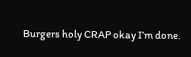Burgers holy CRAP okay I’m done.